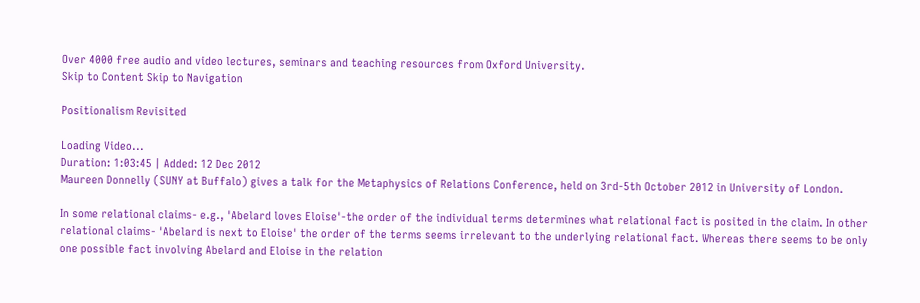Over 4000 free audio and video lectures, seminars and teaching resources from Oxford University.
Skip to Content Skip to Navigation

Positionalism Revisited

Loading Video...
Duration: 1:03:45 | Added: 12 Dec 2012
Maureen Donnelly (SUNY at Buffalo) gives a talk for the Metaphysics of Relations Conference, held on 3rd-5th October 2012 in University of London.

In some relational claims- e.g., 'Abelard loves Eloise'-the order of the individual terms determines what relational fact is posited in the claim. In other relational claims- 'Abelard is next to Eloise' the order of the terms seems irrelevant to the underlying relational fact. Whereas there seems to be only one possible fact involving Abelard and Eloise in the relation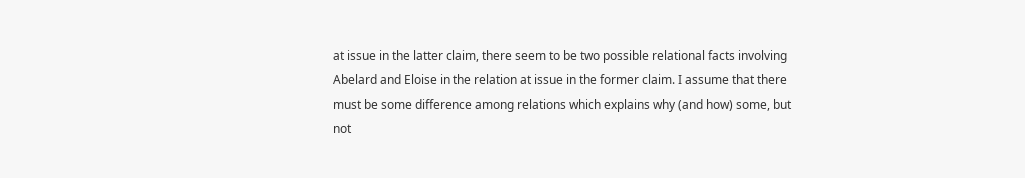at issue in the latter claim, there seem to be two possible relational facts involving Abelard and Eloise in the relation at issue in the former claim. I assume that there must be some difference among relations which explains why (and how) some, but not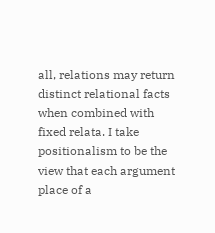all, relations may return distinct relational facts when combined with fixed relata. I take positionalism to be the view that each argument place of a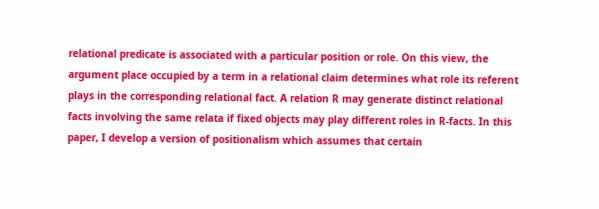relational predicate is associated with a particular position or role. On this view, the argument place occupied by a term in a relational claim determines what role its referent plays in the corresponding relational fact. A relation R may generate distinct relational facts involving the same relata if fixed objects may play different roles in R-facts. In this paper, I develop a version of positionalism which assumes that certain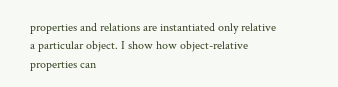properties and relations are instantiated only relative a particular object. I show how object-relative properties can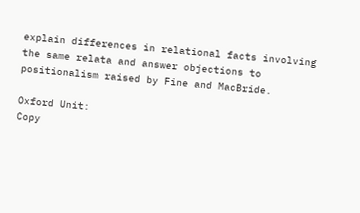explain differences in relational facts involving the same relata and answer objections to positionalism raised by Fine and MacBride.

Oxford Unit:
Copy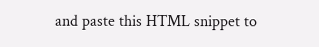and paste this HTML snippet to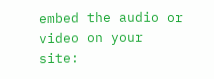embed the audio or video on your site: